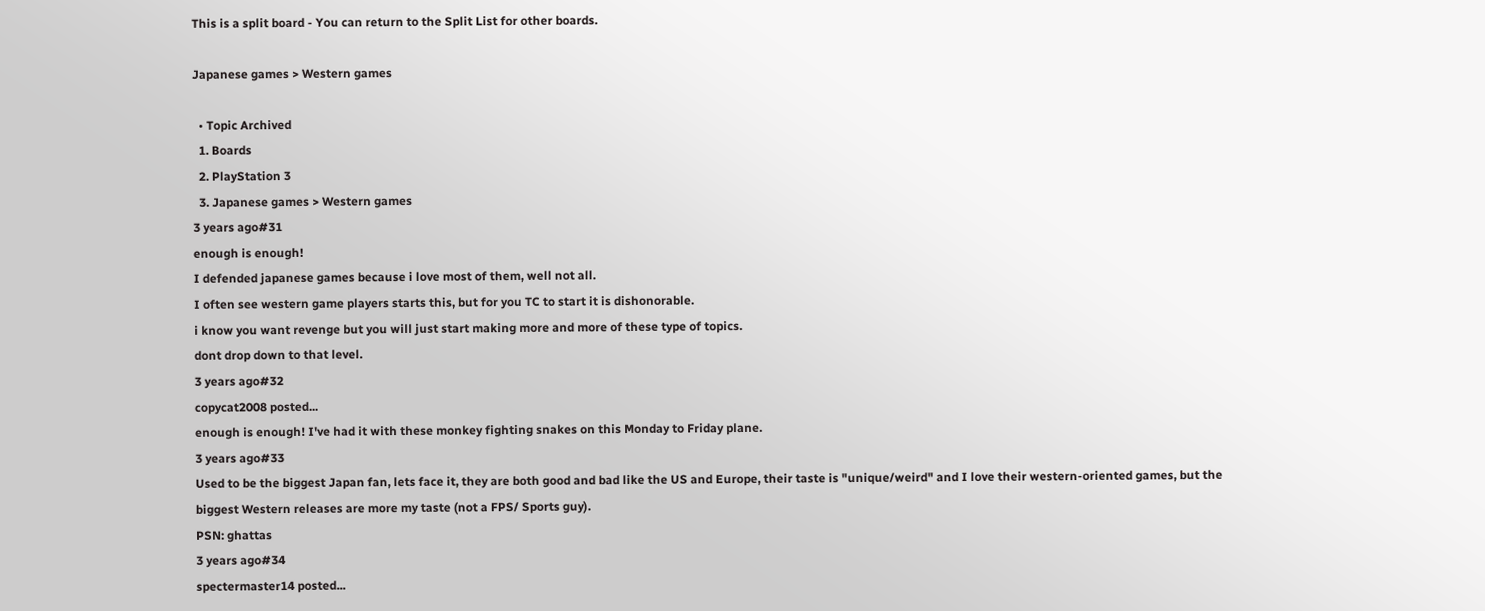This is a split board - You can return to the Split List for other boards.

Japanese games > Western games

  • Topic Archived
  1. Boards
  2. PlayStation 3
  3. Japanese games > Western games
3 years ago#31
enough is enough!
I defended japanese games because i love most of them, well not all.
I often see western game players starts this, but for you TC to start it is dishonorable.
i know you want revenge but you will just start making more and more of these type of topics.
dont drop down to that level.
3 years ago#32
copycat2008 posted...
enough is enough! I've had it with these monkey fighting snakes on this Monday to Friday plane.
3 years ago#33
Used to be the biggest Japan fan, lets face it, they are both good and bad like the US and Europe, their taste is "unique/weird" and I love their western-oriented games, but the biggest Western releases are more my taste (not a FPS/ Sports guy).
PSN: ghattas
3 years ago#34
spectermaster14 posted...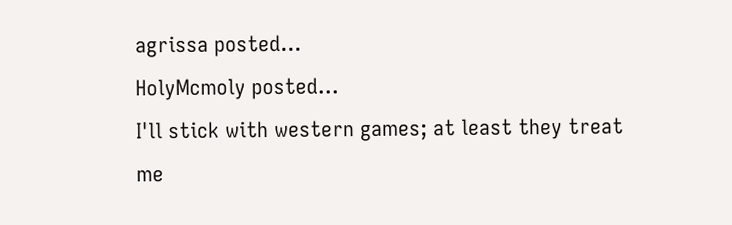agrissa posted...
HolyMcmoly posted...
I'll stick with western games; at least they treat me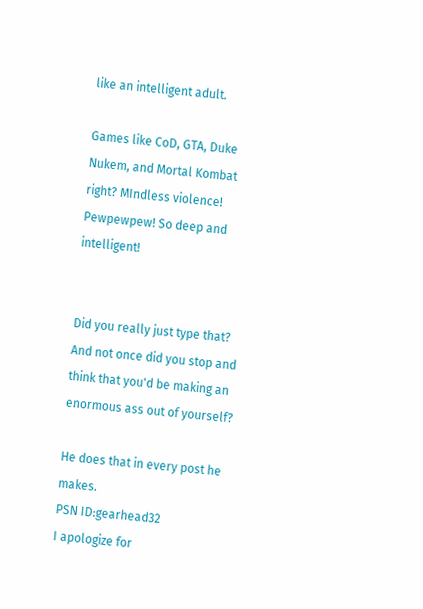like an intelligent adult.

Games like CoD, GTA, Duke Nukem, and Mortal Kombat right? MIndless violence! Pewpewpew! So deep and intelligent!


Did you really just type that? And not once did you stop and think that you'd be making an enormous ass out of yourself?

He does that in every post he makes.
PSN ID:gearhead32
I apologize for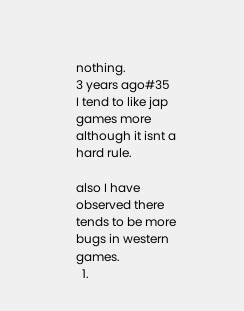nothing.
3 years ago#35
I tend to like jap games more although it isnt a hard rule.

also I have observed there tends to be more bugs in western games.
  1.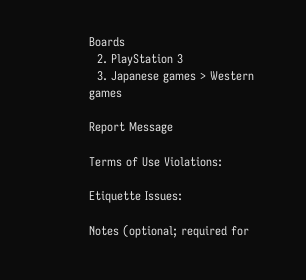Boards
  2. PlayStation 3
  3. Japanese games > Western games

Report Message

Terms of Use Violations:

Etiquette Issues:

Notes (optional; required for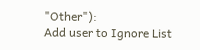"Other"):
Add user to Ignore List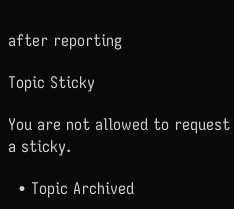after reporting

Topic Sticky

You are not allowed to request a sticky.

  • Topic Archived